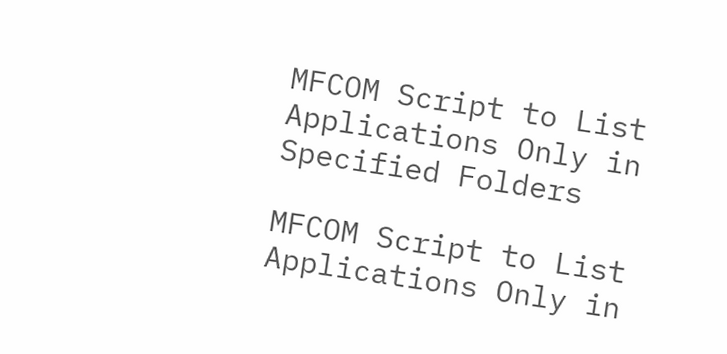MFCOM Script to List Applications Only in Specified Folders

MFCOM Script to List Applications Only in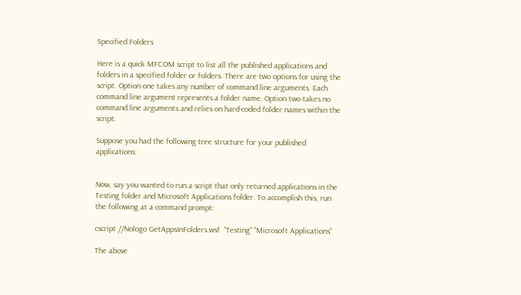Specified Folders

Here is a quick MFCOM script to list all the published applications and folders in a specified folder or folders. There are two options for using the script. Option one takes any number of command line arguments. Each command line argument represents a folder name. Option two takes no command line arguments and relies on hard-coded folder names within the script.

Suppose you had the following tree structure for your published applications:


Now, say you wanted to run a script that only returned applications in the Testing folder and Microsoft Applications folder. To accomplish this, run the following at a command prompt:

cscript //Nologo GetAppsInFolders.wsf  “Testing” “Microsoft Applications”

The above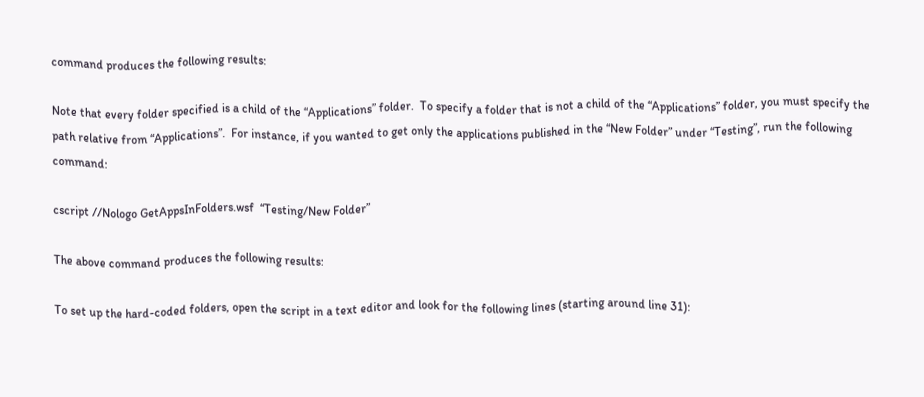command produces the following results:

Note that every folder specified is a child of the “Applications” folder.  To specify a folder that is not a child of the “Applications” folder, you must specify the path relative from “Applications”.  For instance, if you wanted to get only the applications published in the “New Folder” under “Testing”, run the following command:

cscript //Nologo GetAppsInFolders.wsf  “Testing/New Folder”

The above command produces the following results:

To set up the hard-coded folders, open the script in a text editor and look for the following lines (starting around line 31):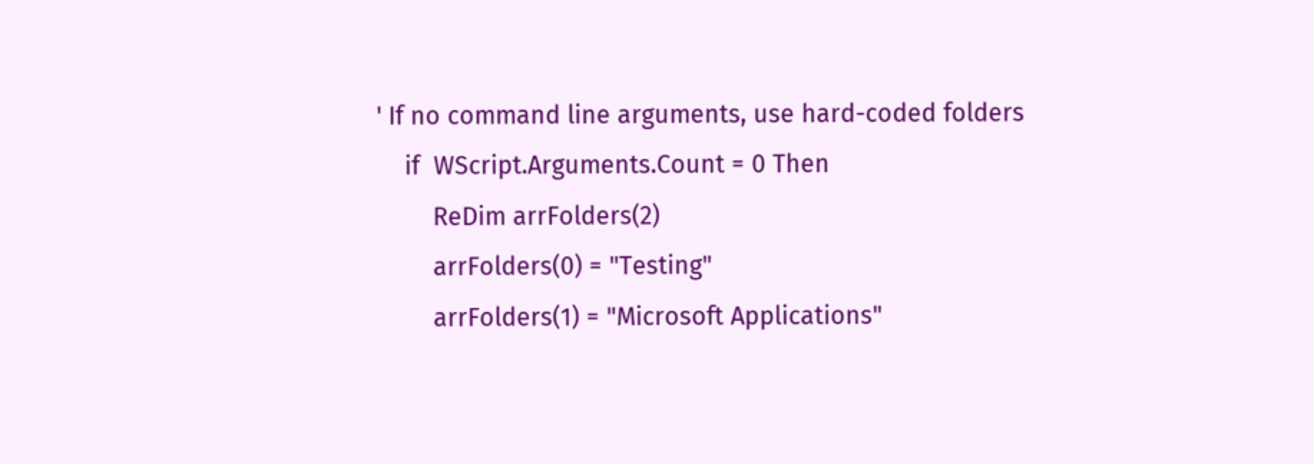' If no command line arguments, use hard-coded folders
    if  WScript.Arguments.Count = 0 Then
        ReDim arrFolders(2)
        arrFolders(0) = "Testing"
        arrFolders(1) = "Microsoft Applications"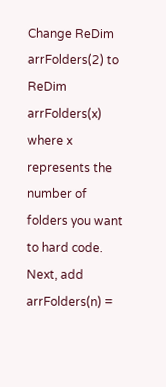Change ReDim arrFolders(2) to ReDim arrFolders(x) where x represents the number of folders you want to hard code.
Next, add arrFolders(n) =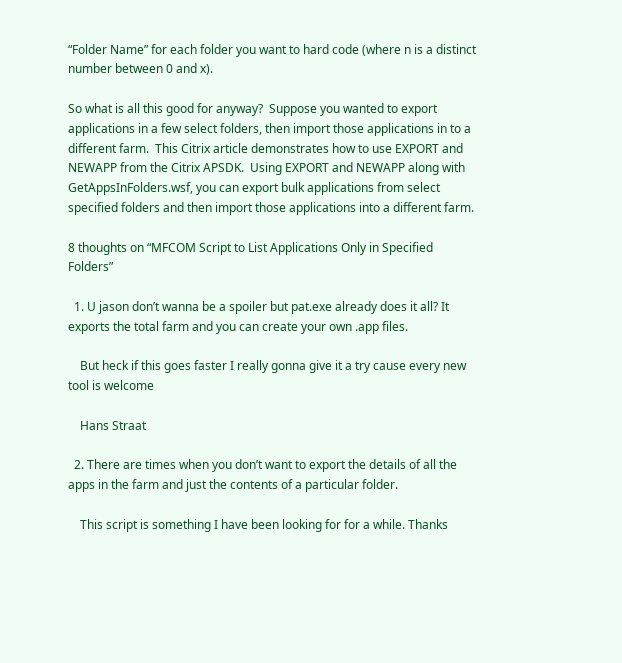“Folder Name” for each folder you want to hard code (where n is a distinct number between 0 and x).

So what is all this good for anyway?  Suppose you wanted to export applications in a few select folders, then import those applications in to a different farm.  This Citrix article demonstrates how to use EXPORT and NEWAPP from the Citrix APSDK.  Using EXPORT and NEWAPP along with GetAppsInFolders.wsf, you can export bulk applications from select specified folders and then import those applications into a different farm.

8 thoughts on “MFCOM Script to List Applications Only in Specified Folders”

  1. U jason don’t wanna be a spoiler but pat.exe already does it all? It exports the total farm and you can create your own .app files.

    But heck if this goes faster I really gonna give it a try cause every new tool is welcome

    Hans Straat

  2. There are times when you don’t want to export the details of all the apps in the farm and just the contents of a particular folder.

    This script is something I have been looking for for a while. Thanks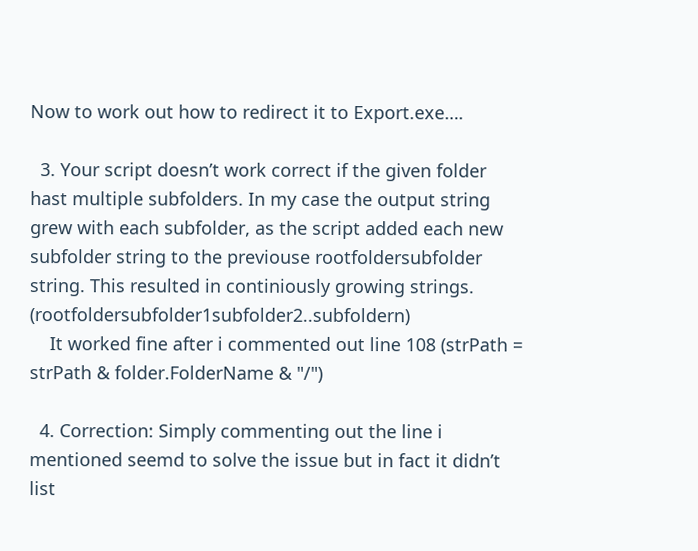Now to work out how to redirect it to Export.exe….

  3. Your script doesn’t work correct if the given folder hast multiple subfolders. In my case the output string grew with each subfolder, as the script added each new subfolder string to the previouse rootfoldersubfolder string. This resulted in continiously growing strings. (rootfoldersubfolder1subfolder2..subfoldern)
    It worked fine after i commented out line 108 (strPath = strPath & folder.FolderName & "/")

  4. Correction: Simply commenting out the line i mentioned seemd to solve the issue but in fact it didn’t list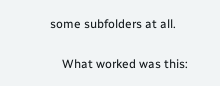some subfolders at all.

    What worked was this: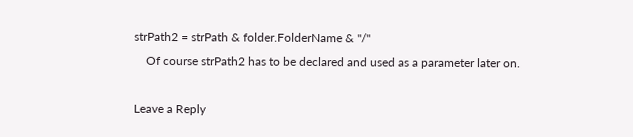strPath2 = strPath & folder.FolderName & "/"
    Of course strPath2 has to be declared and used as a parameter later on.

Leave a Reply